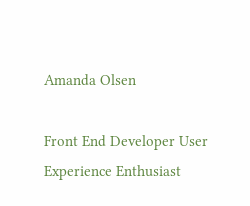Amanda Olsen

Front End Developer User Experience Enthusiast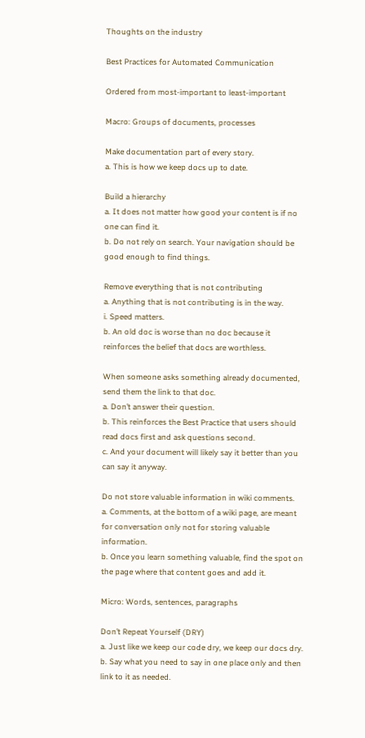Thoughts on the industry

Best Practices for Automated Communication

Ordered from most-important to least-important

Macro: Groups of documents, processes

Make documentation part of every story.
a. This is how we keep docs up to date.

Build a hierarchy
a. It does not matter how good your content is if no one can find it.
b. Do not rely on search. Your navigation should be good enough to find things.

Remove everything that is not contributing
a. Anything that is not contributing is in the way.
i. Speed matters.
b. An old doc is worse than no doc because it reinforces the belief that docs are worthless.

When someone asks something already documented, send them the link to that doc.
a. Don’t answer their question.
b. This reinforces the Best Practice that users should read docs first and ask questions second.
c. And your document will likely say it better than you can say it anyway.

Do not store valuable information in wiki comments.
a. Comments, at the bottom of a wiki page, are meant for conversation only not for storing valuable information.
b. Once you learn something valuable, find the spot on the page where that content goes and add it.

Micro: Words, sentences, paragraphs

Don’t Repeat Yourself (DRY)
a. Just like we keep our code dry, we keep our docs dry.
b. Say what you need to say in one place only and then link to it as needed.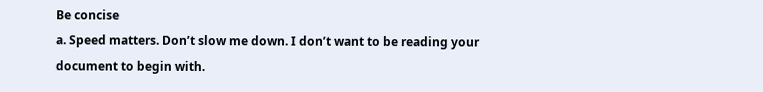Be concise
a. Speed matters. Don’t slow me down. I don’t want to be reading your document to begin with.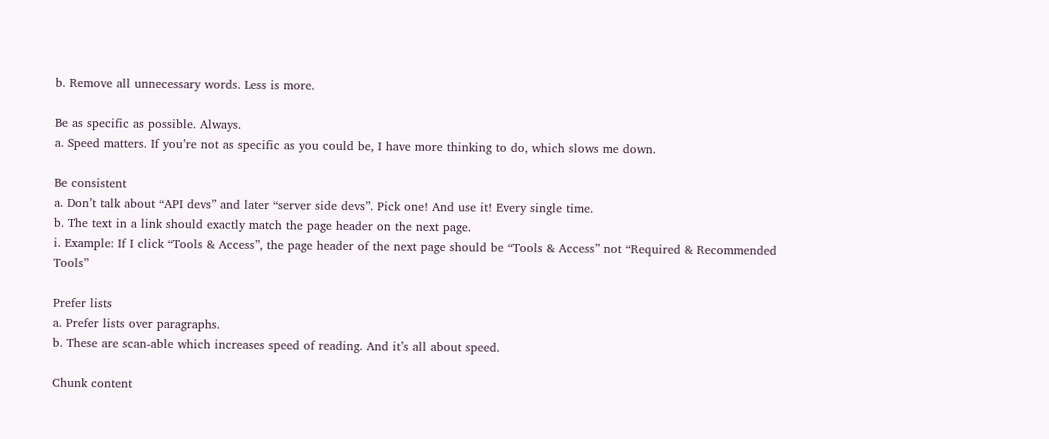b. Remove all unnecessary words. Less is more.

Be as specific as possible. Always.
a. Speed matters. If you’re not as specific as you could be, I have more thinking to do, which slows me down.

Be consistent
a. Don’t talk about “API devs” and later “server side devs”. Pick one! And use it! Every single time.
b. The text in a link should exactly match the page header on the next page.
i. Example: If I click “Tools & Access”, the page header of the next page should be “Tools & Access” not “Required & Recommended Tools”

Prefer lists
a. Prefer lists over paragraphs.
b. These are scan-able which increases speed of reading. And it’s all about speed.

Chunk content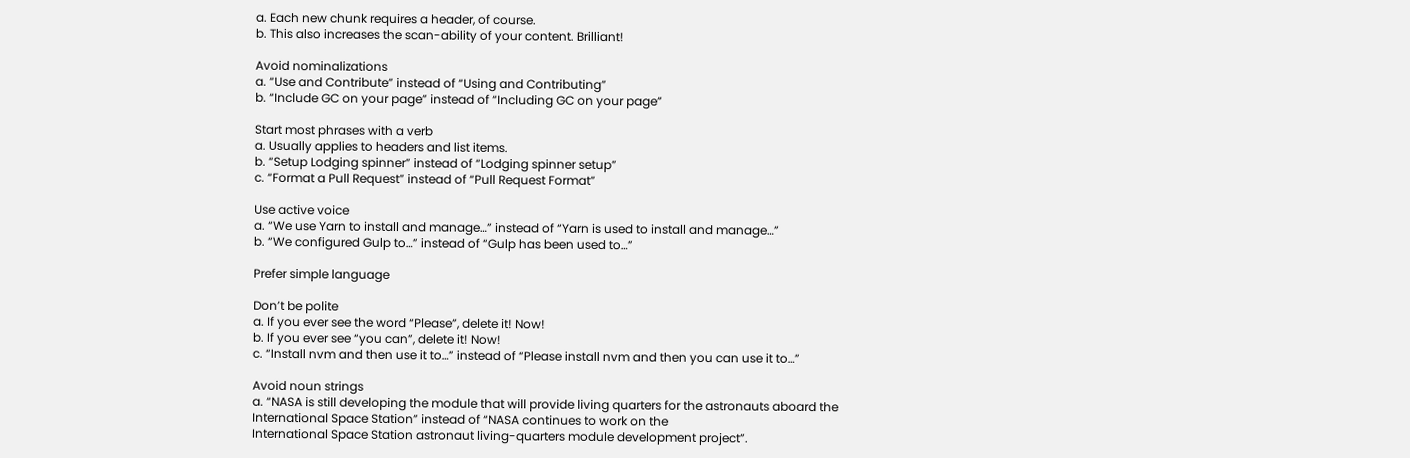a. Each new chunk requires a header, of course.
b. This also increases the scan-ability of your content. Brilliant!

Avoid nominalizations
a. “Use and Contribute” instead of “Using and Contributing”
b. “Include GC on your page” instead of “Including GC on your page”

Start most phrases with a verb
a. Usually applies to headers and list items.
b. “Setup Lodging spinner” instead of “Lodging spinner setup”
c. “Format a Pull Request” instead of “Pull Request Format”

Use active voice
a. “We use Yarn to install and manage…” instead of “Yarn is used to install and manage…”
b. “We configured Gulp to…” instead of “Gulp has been used to…”

Prefer simple language

Don’t be polite
a. If you ever see the word “Please”, delete it! Now!
b. If you ever see “you can”, delete it! Now!
c. “Install nvm and then use it to…” instead of “Please install nvm and then you can use it to…”

Avoid noun strings
a. “NASA is still developing the module that will provide living quarters for the astronauts aboard the International Space Station” instead of “NASA continues to work on the
International Space Station astronaut living-quarters module development project”.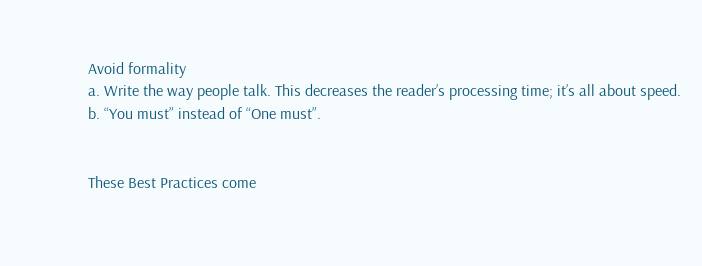Avoid formality
a. Write the way people talk. This decreases the reader’s processing time; it’s all about speed.
b. “You must” instead of “One must”.


These Best Practices come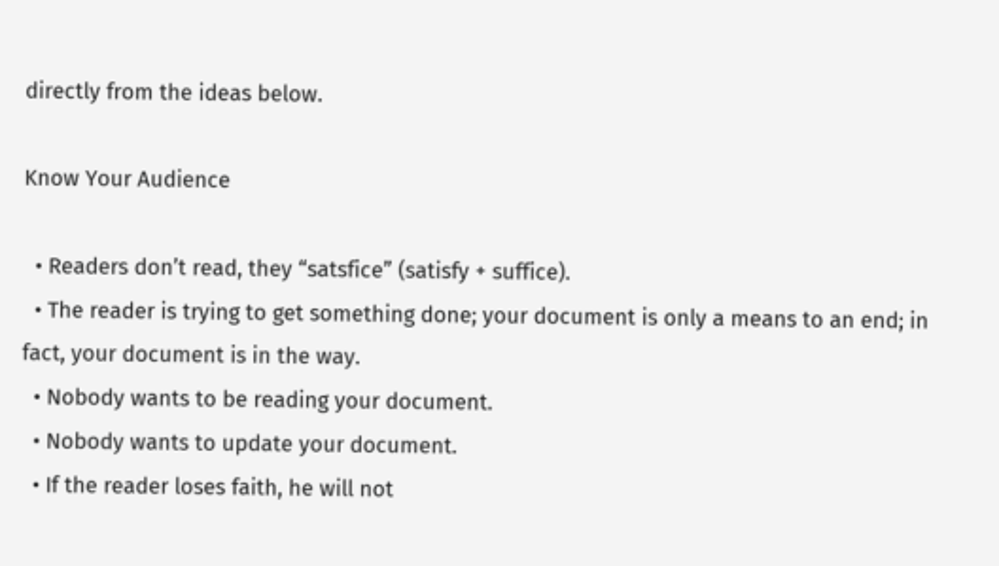directly from the ideas below.

Know Your Audience

  • Readers don’t read, they “satsfice” (satisfy + suffice).
  • The reader is trying to get something done; your document is only a means to an end; in fact, your document is in the way.
  • Nobody wants to be reading your document.
  • Nobody wants to update your document.
  • If the reader loses faith, he will not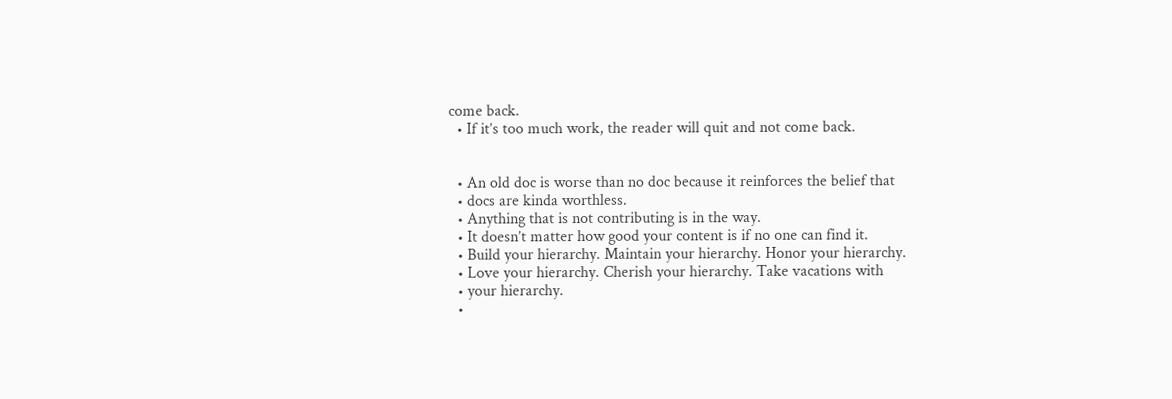come back.
  • If it’s too much work, the reader will quit and not come back.


  • An old doc is worse than no doc because it reinforces the belief that
  • docs are kinda worthless.
  • Anything that is not contributing is in the way.
  • It doesn’t matter how good your content is if no one can find it.
  • Build your hierarchy. Maintain your hierarchy. Honor your hierarchy.
  • Love your hierarchy. Cherish your hierarchy. Take vacations with
  • your hierarchy.
  •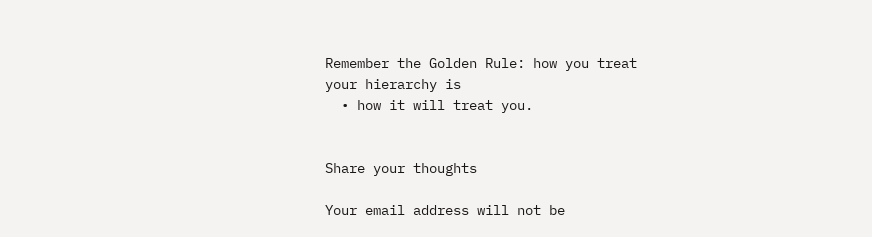Remember the Golden Rule: how you treat your hierarchy is
  • how it will treat you.


Share your thoughts

Your email address will not be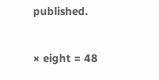published.

× eight = 48